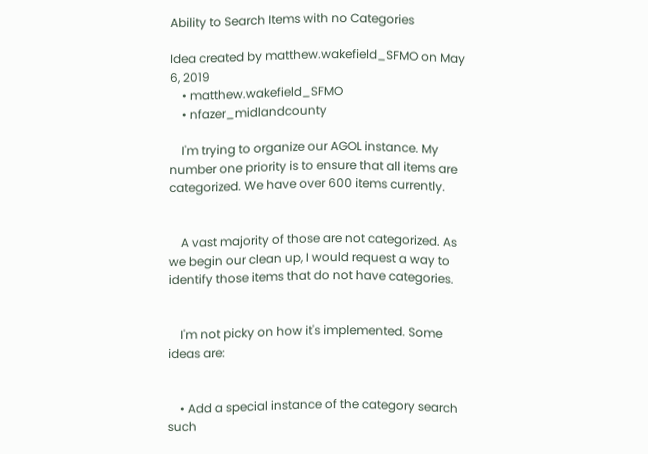Ability to Search Items with no Categories

Idea created by matthew.wakefield_SFMO on May 6, 2019
    • matthew.wakefield_SFMO
    • nfazer_midlandcounty

    I'm trying to organize our AGOL instance. My number one priority is to ensure that all items are categorized. We have over 600 items currently.


    A vast majority of those are not categorized. As we begin our clean up, I would request a way to identify those items that do not have categories.


    I'm not picky on how it's implemented. Some ideas are:


    • Add a special instance of the category search such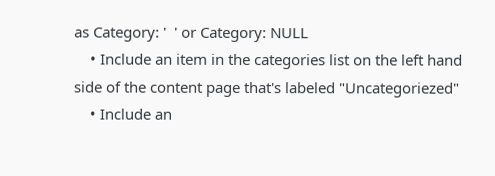as Category: '  ' or Category: NULL
    • Include an item in the categories list on the left hand side of the content page that's labeled "Uncategoriezed"
    • Include an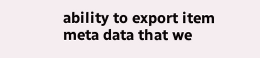ability to export item meta data that we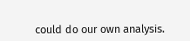could do our own analysis.